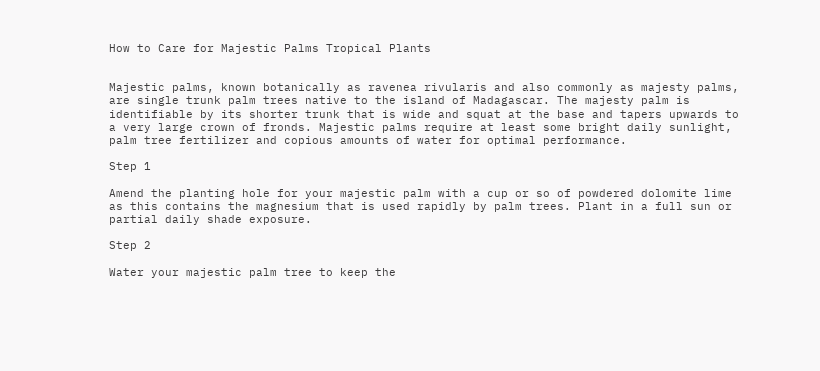How to Care for Majestic Palms Tropical Plants


Majestic palms, known botanically as ravenea rivularis and also commonly as majesty palms, are single trunk palm trees native to the island of Madagascar. The majesty palm is identifiable by its shorter trunk that is wide and squat at the base and tapers upwards to a very large crown of fronds. Majestic palms require at least some bright daily sunlight, palm tree fertilizer and copious amounts of water for optimal performance.

Step 1

Amend the planting hole for your majestic palm with a cup or so of powdered dolomite lime as this contains the magnesium that is used rapidly by palm trees. Plant in a full sun or partial daily shade exposure.

Step 2

Water your majestic palm tree to keep the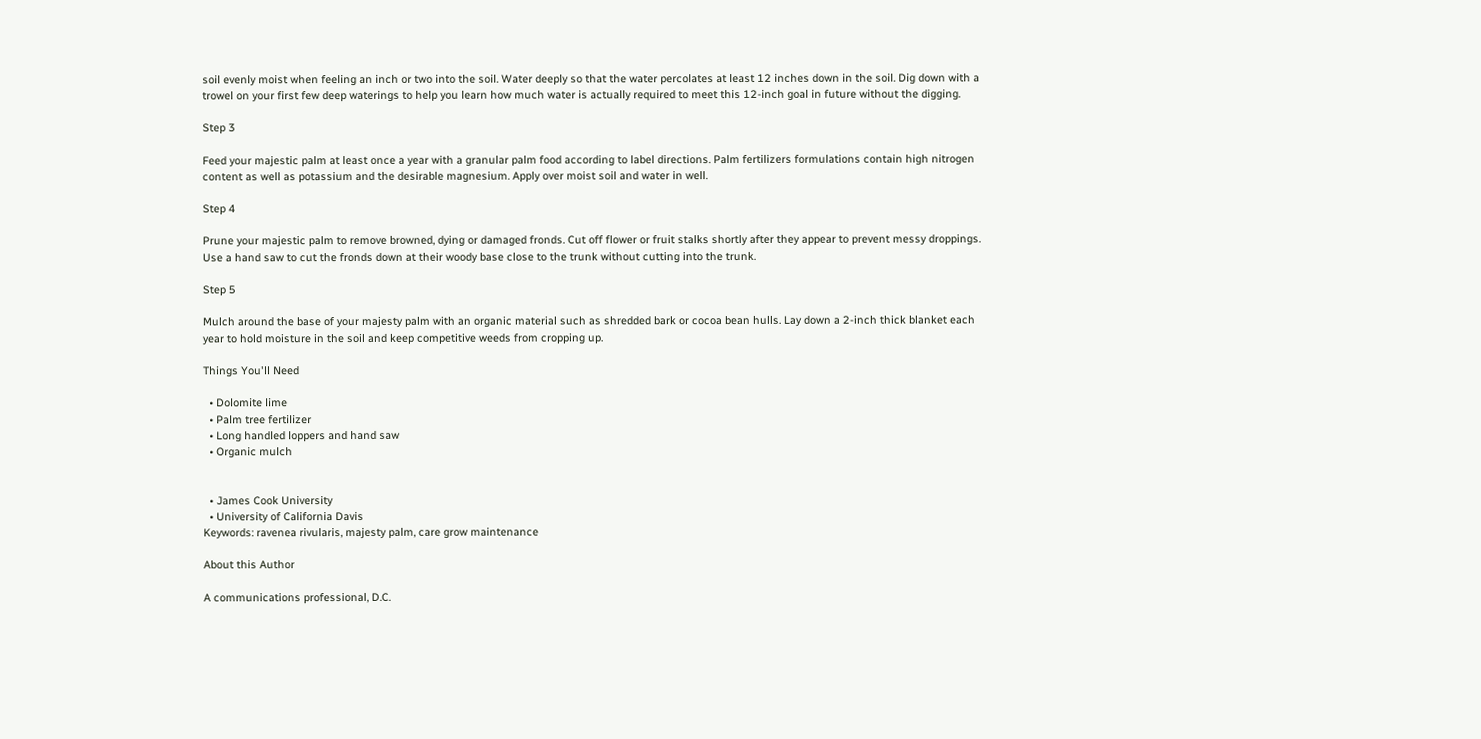soil evenly moist when feeling an inch or two into the soil. Water deeply so that the water percolates at least 12 inches down in the soil. Dig down with a trowel on your first few deep waterings to help you learn how much water is actually required to meet this 12-inch goal in future without the digging.

Step 3

Feed your majestic palm at least once a year with a granular palm food according to label directions. Palm fertilizers formulations contain high nitrogen content as well as potassium and the desirable magnesium. Apply over moist soil and water in well.

Step 4

Prune your majestic palm to remove browned, dying or damaged fronds. Cut off flower or fruit stalks shortly after they appear to prevent messy droppings. Use a hand saw to cut the fronds down at their woody base close to the trunk without cutting into the trunk.

Step 5

Mulch around the base of your majesty palm with an organic material such as shredded bark or cocoa bean hulls. Lay down a 2-inch thick blanket each year to hold moisture in the soil and keep competitive weeds from cropping up.

Things You'll Need

  • Dolomite lime
  • Palm tree fertilizer
  • Long handled loppers and hand saw
  • Organic mulch


  • James Cook University
  • University of California Davis
Keywords: ravenea rivularis, majesty palm, care grow maintenance

About this Author

A communications professional, D.C.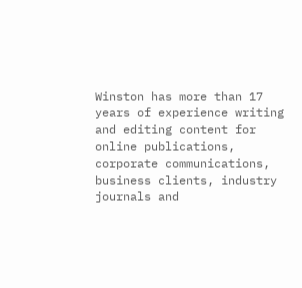Winston has more than 17 years of experience writing and editing content for online publications, corporate communications, business clients, industry journals and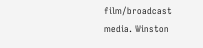film/broadcast media. Winston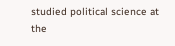studied political science at the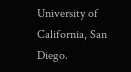University of California, San Diego.